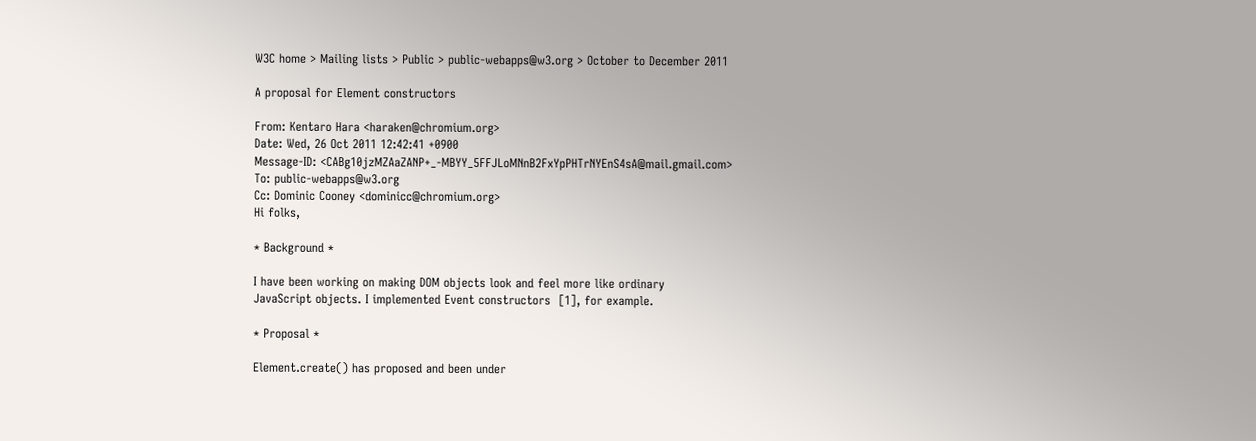W3C home > Mailing lists > Public > public-webapps@w3.org > October to December 2011

A proposal for Element constructors

From: Kentaro Hara <haraken@chromium.org>
Date: Wed, 26 Oct 2011 12:42:41 +0900
Message-ID: <CABg10jzMZAaZANP+_-MBYY_5FFJLoMNnB2FxYpPHTrNYEnS4sA@mail.gmail.com>
To: public-webapps@w3.org
Cc: Dominic Cooney <dominicc@chromium.org>
Hi folks,

* Background *

I have been working on making DOM objects look and feel more like ordinary
JavaScript objects. I implemented Event constructors  [1], for example.

* Proposal *

Element.create() has proposed and been under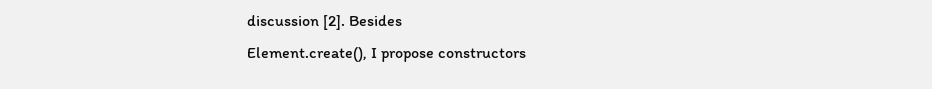discussion [2]. Besides
Element.create(), I propose constructors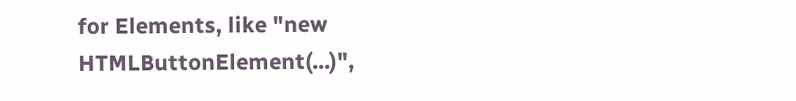for Elements, like "new
HTMLButtonElement(...)",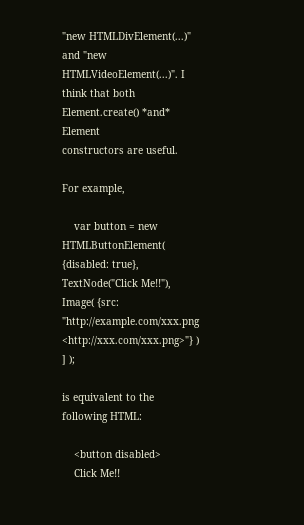"new HTMLDivElement(...)" and "new
HTMLVideoElement(...)". I think that both Element.create() *and* Element
constructors are useful.

For example,

    var button = new HTMLButtonElement( {disabled: true},
TextNode("Click Me!!"),
Image( {src: "http://example.com/xxx.png <http://xxx.com/xxx.png>"} ) ] );

is equivalent to the following HTML:

    <button disabled>
    Click Me!!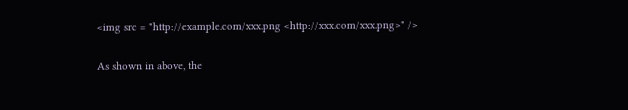<img src = "http://example.com/xxx.png <http://xxx.com/xxx.png>" />

As shown in above, the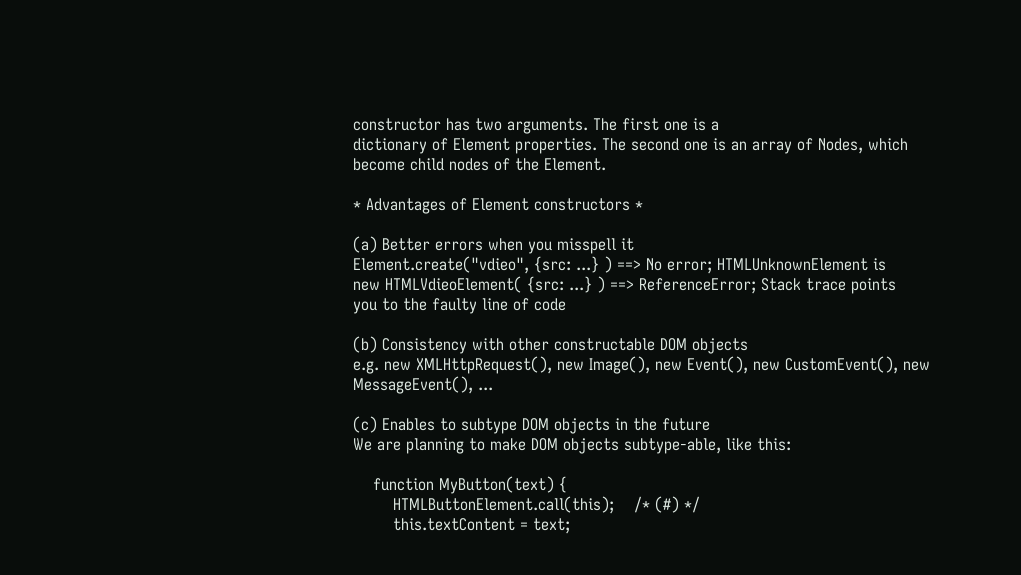constructor has two arguments. The first one is a
dictionary of Element properties. The second one is an array of Nodes, which
become child nodes of the Element.

* Advantages of Element constructors *

(a) Better errors when you misspell it
Element.create("vdieo", {src: ...} ) ==> No error; HTMLUnknownElement is
new HTMLVdieoElement( {src: ...} ) ==> ReferenceError; Stack trace points
you to the faulty line of code

(b) Consistency with other constructable DOM objects
e.g. new XMLHttpRequest(), new Image(), new Event(), new CustomEvent(), new
MessageEvent(), ...

(c) Enables to subtype DOM objects in the future
We are planning to make DOM objects subtype-able, like this:

    function MyButton(text) {
        HTMLButtonElement.call(this);    /* (#) */
        this.textContent = text;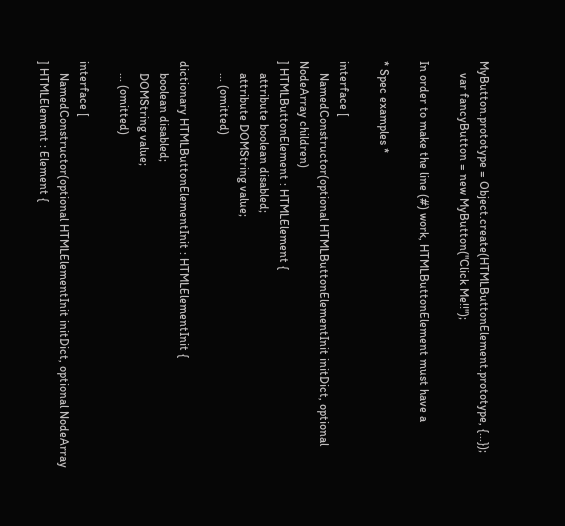MyButton.prototype = Object.create(HTMLButtonElement.prototype, {...});
    var fancyButton = new MyButton("Click Me!!");

In order to make the line (#) work, HTMLButtonElement must have a

* Spec examples *

interface [
    NamedConstructor(optional HTMLButtonElementInit initDict, optional
NodeArray children)
] HTMLButtonElement : HTMLElement {
    attribute boolean disabled;
    attribute DOMString value;
    ... (omitted)

dictionary HTMLButtonElementInit : HTMLElementInit {
    boolean disabled;
    DOMString value;
    ... (omitted)

interface [
    NamedConstructor(optional HTMLElementInit initDict, optional NodeArray
] HTMLElement : Element {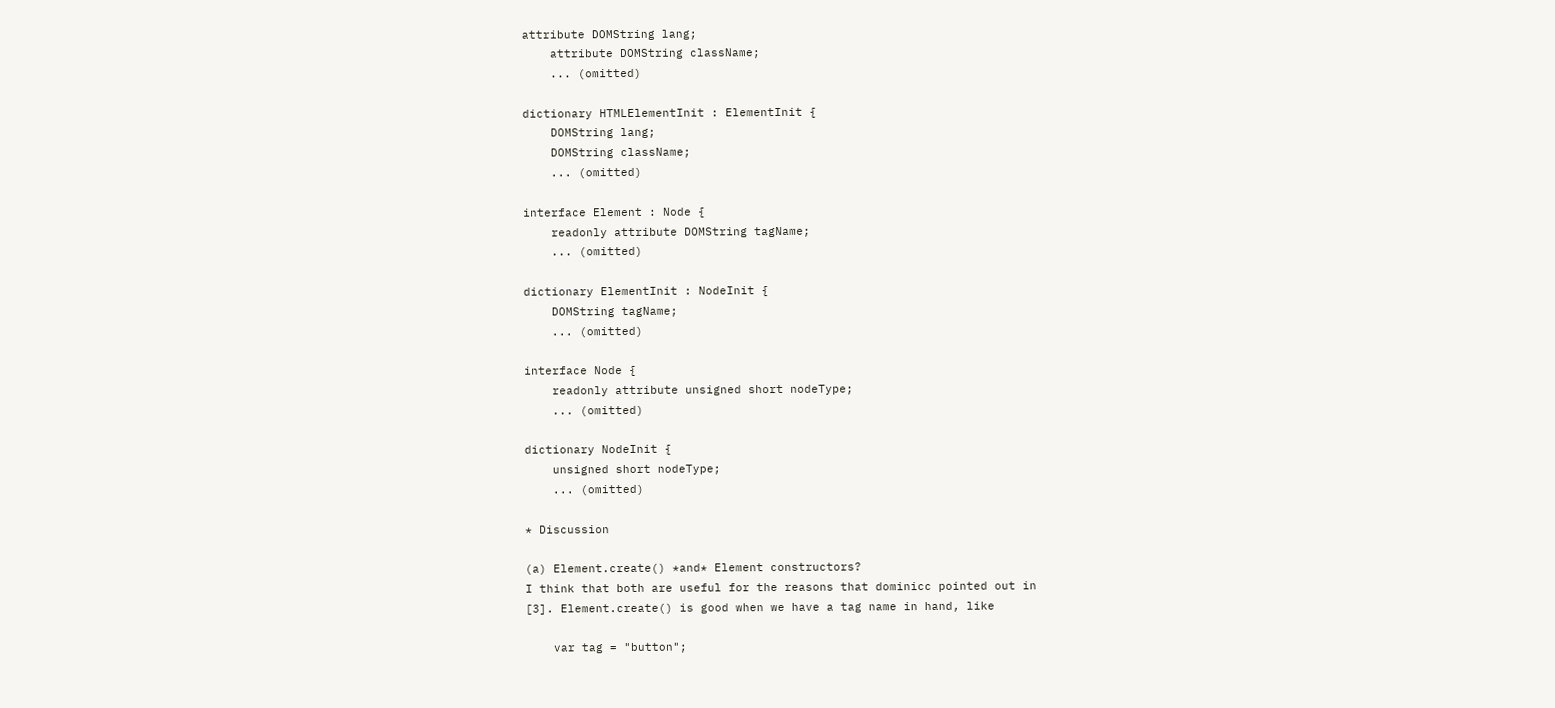attribute DOMString lang;
    attribute DOMString className;
    ... (omitted)

dictionary HTMLElementInit : ElementInit {
    DOMString lang;
    DOMString className;
    ... (omitted)

interface Element : Node {
    readonly attribute DOMString tagName;
    ... (omitted)

dictionary ElementInit : NodeInit {
    DOMString tagName;
    ... (omitted)

interface Node {
    readonly attribute unsigned short nodeType;
    ... (omitted)

dictionary NodeInit {
    unsigned short nodeType;
    ... (omitted)

* Discussion

(a) Element.create() *and* Element constructors?
I think that both are useful for the reasons that dominicc pointed out in
[3]. Element.create() is good when we have a tag name in hand, like

    var tag = "button";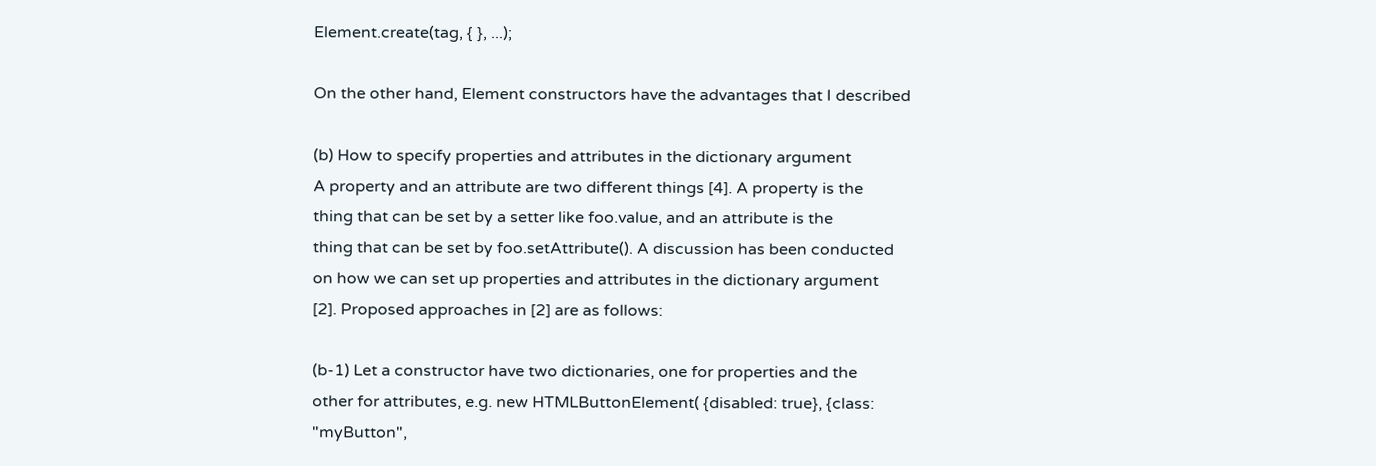Element.create(tag, { }, ...);

On the other hand, Element constructors have the advantages that I described

(b) How to specify properties and attributes in the dictionary argument
A property and an attribute are two different things [4]. A property is the
thing that can be set by a setter like foo.value, and an attribute is the
thing that can be set by foo.setAttribute(). A discussion has been conducted
on how we can set up properties and attributes in the dictionary argument
[2]. Proposed approaches in [2] are as follows:

(b-1) Let a constructor have two dictionaries, one for properties and the
other for attributes, e.g. new HTMLButtonElement( {disabled: true}, {class:
"myButton",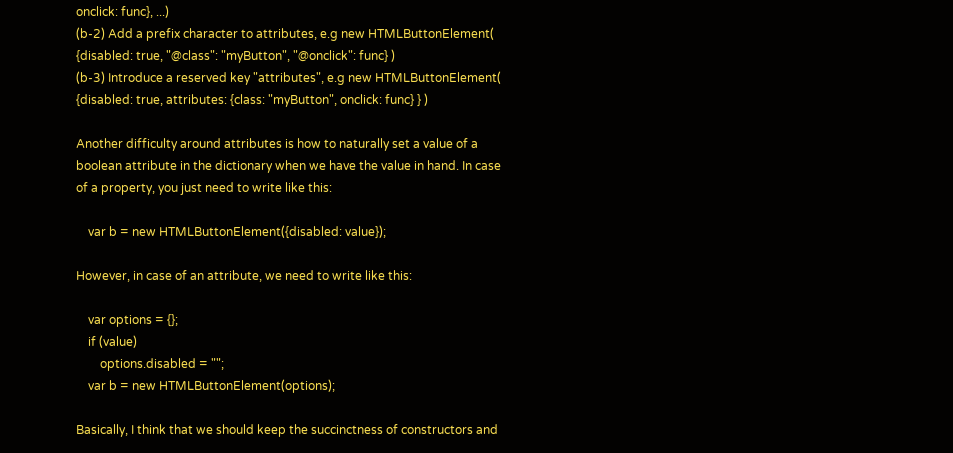onclick: func}, ...)
(b-2) Add a prefix character to attributes, e.g new HTMLButtonElement(
{disabled: true, "@class": "myButton", "@onclick": func} )
(b-3) Introduce a reserved key "attributes", e.g new HTMLButtonElement(
{disabled: true, attributes: {class: "myButton", onclick: func} } )

Another difficulty around attributes is how to naturally set a value of a
boolean attribute in the dictionary when we have the value in hand. In case
of a property, you just need to write like this:

    var b = new HTMLButtonElement({disabled: value});

However, in case of an attribute, we need to write like this:

    var options = {};
    if (value)
        options.disabled = "";
    var b = new HTMLButtonElement(options);

Basically, I think that we should keep the succinctness of constructors and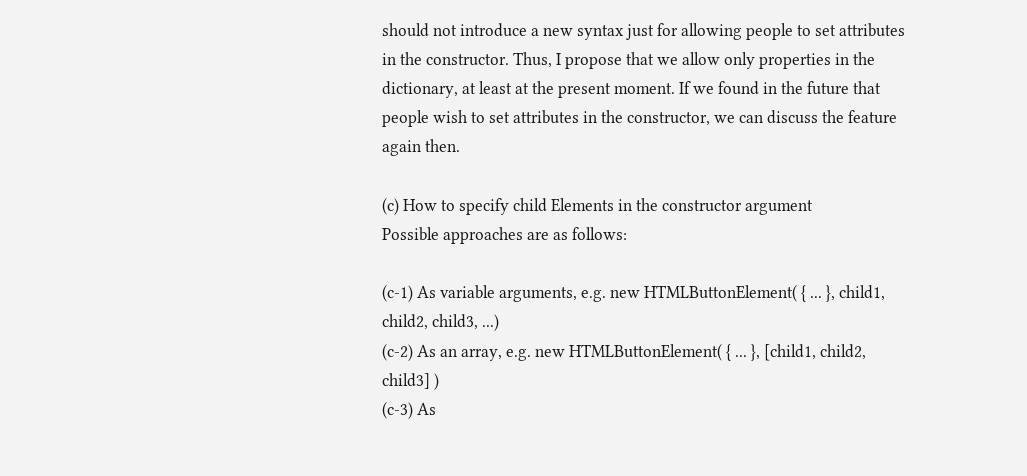should not introduce a new syntax just for allowing people to set attributes
in the constructor. Thus, I propose that we allow only properties in the
dictionary, at least at the present moment. If we found in the future that
people wish to set attributes in the constructor, we can discuss the feature
again then.

(c) How to specify child Elements in the constructor argument
Possible approaches are as follows:

(c-1) As variable arguments, e.g. new HTMLButtonElement( { ... }, child1,
child2, child3, ...)
(c-2) As an array, e.g. new HTMLButtonElement( { ... }, [child1, child2,
child3] )
(c-3) As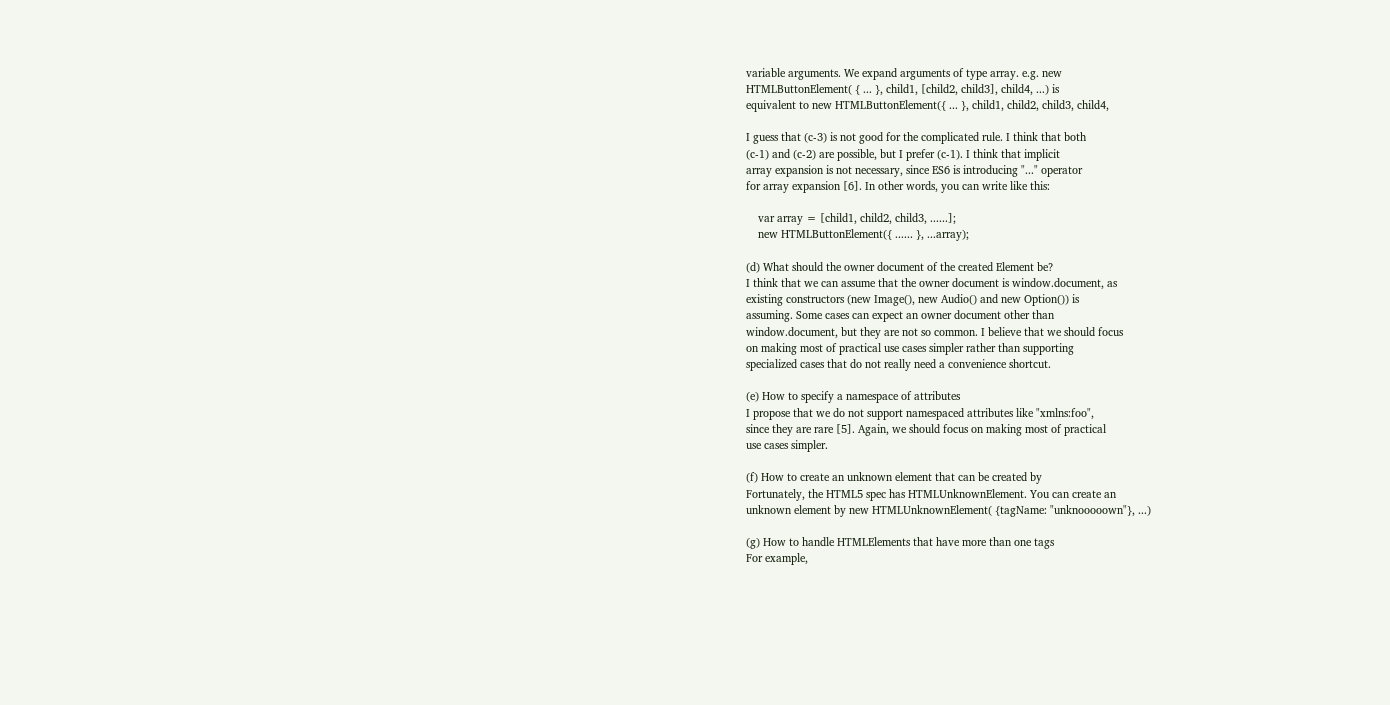variable arguments. We expand arguments of type array. e.g. new
HTMLButtonElement( { ... }, child1, [child2, child3], child4, ...) is
equivalent to new HTMLButtonElement({ ... }, child1, child2, child3, child4,

I guess that (c-3) is not good for the complicated rule. I think that both
(c-1) and (c-2) are possible, but I prefer (c-1). I think that implicit
array expansion is not necessary, since ES6 is introducing "..." operator
for array expansion [6]. In other words, you can write like this:

    var array = [child1, child2, child3, ......];
    new HTMLButtonElement({ ...... }, ...array);

(d) What should the owner document of the created Element be?
I think that we can assume that the owner document is window.document, as
existing constructors (new Image(), new Audio() and new Option()) is
assuming. Some cases can expect an owner document other than
window.document, but they are not so common. I believe that we should focus
on making most of practical use cases simpler rather than supporting
specialized cases that do not really need a convenience shortcut.

(e) How to specify a namespace of attributes
I propose that we do not support namespaced attributes like "xmlns:foo",
since they are rare [5]. Again, we should focus on making most of practical
use cases simpler.

(f) How to create an unknown element that can be created by
Fortunately, the HTML5 spec has HTMLUnknownElement. You can create an
unknown element by new HTMLUnknownElement( {tagName: "unknooooown"}, ...)

(g) How to handle HTMLElements that have more than one tags
For example,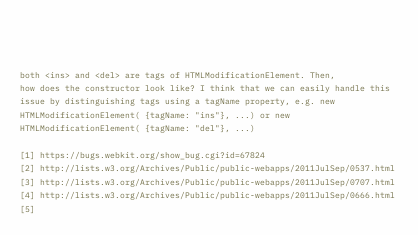both <ins> and <del> are tags of HTMLModificationElement. Then,
how does the constructor look like? I think that we can easily handle this
issue by distinguishing tags using a tagName property, e.g. new
HTMLModificationElement( {tagName: "ins"}, ...) or new
HTMLModificationElement( {tagName: "del"}, ...)

[1] https://bugs.webkit.org/show_bug.cgi?id=67824
[2] http://lists.w3.org/Archives/Public/public-webapps/2011JulSep/0537.html
[3] http://lists.w3.org/Archives/Public/public-webapps/2011JulSep/0707.html
[4] http://lists.w3.org/Archives/Public/public-webapps/2011JulSep/0666.html
[5]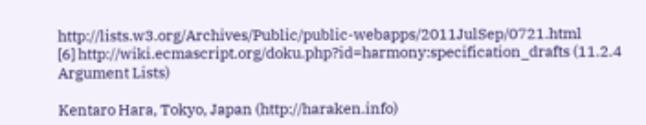http://lists.w3.org/Archives/Public/public-webapps/2011JulSep/0721.html
[6] http://wiki.ecmascript.org/doku.php?id=harmony:specification_drafts (11.2.4
Argument Lists)

Kentaro Hara, Tokyo, Japan (http://haraken.info)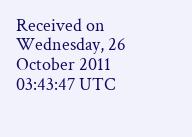Received on Wednesday, 26 October 2011 03:43:47 UTC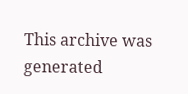This archive was generated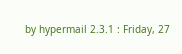by hypermail 2.3.1 : Friday, 27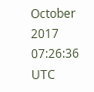October 2017 07:26:36 UTC